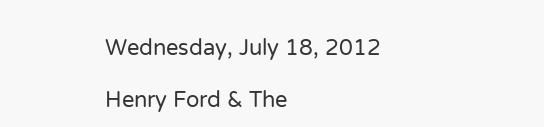Wednesday, July 18, 2012

Henry Ford & The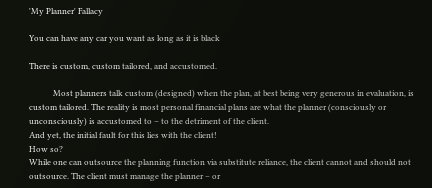'My Planner' Fallacy

You can have any car you want as long as it is black

There is custom, custom tailored, and accustomed.

            Most planners talk custom (designed) when the plan, at best being very generous in evaluation, is  custom tailored. The reality is most personal financial plans are what the planner (consciously or unconsciously) is accustomed to – to the detriment of the client.
And yet, the initial fault for this lies with the client!
How so?
While one can outsource the planning function via substitute reliance, the client cannot and should not outsource. The client must manage the planner – or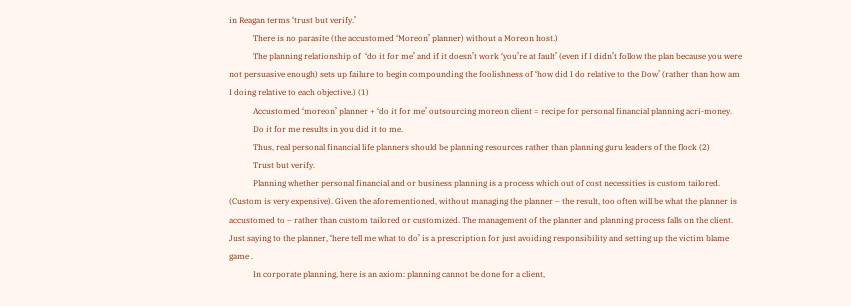in Reagan terms ‘trust but verify.’
            There is no parasite (the accustomed ‘Moreon’ planner) without a Moreon host.)
            The planning relationship of  ‘do it for me’ and if it doesn’t work ‘you’re at fault’ (even if I didn’t follow the plan because you were not persuasive enough) sets up failure to begin compounding the foolishness of ‘how did I do relative to the Dow’ (rather than how am I doing relative to each objective.) (1)
            Accustomed ‘moreon’ planner + ‘do it for me’ outsourcing moreon client = recipe for personal financial planning acri-money.
            Do it for me results in you did it to me.
            Thus, real personal financial life planners should be planning resources rather than planning guru leaders of the flock (2)
            Trust but verify.
            Planning whether personal financial and or business planning is a process which out of cost necessities is custom tailored. (Custom is very expensive). Given the aforementioned, without managing the planner – the result, too often will be what the planner is accustomed to – rather than custom tailored or customized. The management of the planner and planning process falls on the client. Just saying to the planner, ‘here tell me what to do’ is a prescription for just avoiding responsibility and setting up the victim blame game .
            In corporate planning, here is an axiom: planning cannot be done for a client,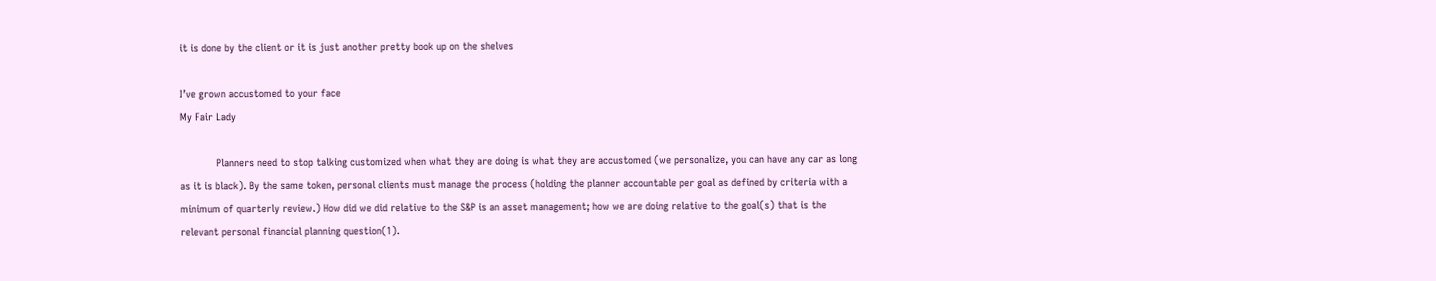it is done by the client or it is just another pretty book up on the shelves

I’ve grown accustomed to your face
My Fair Lady

            Planners need to stop talking customized when what they are doing is what they are accustomed (we personalize, you can have any car as long as it is black). By the same token, personal clients must manage the process (holding the planner accountable per goal as defined by criteria with a minimum of quarterly review.) How did we did relative to the S&P is an asset management; how we are doing relative to the goal(s) that is the relevant personal financial planning question(1).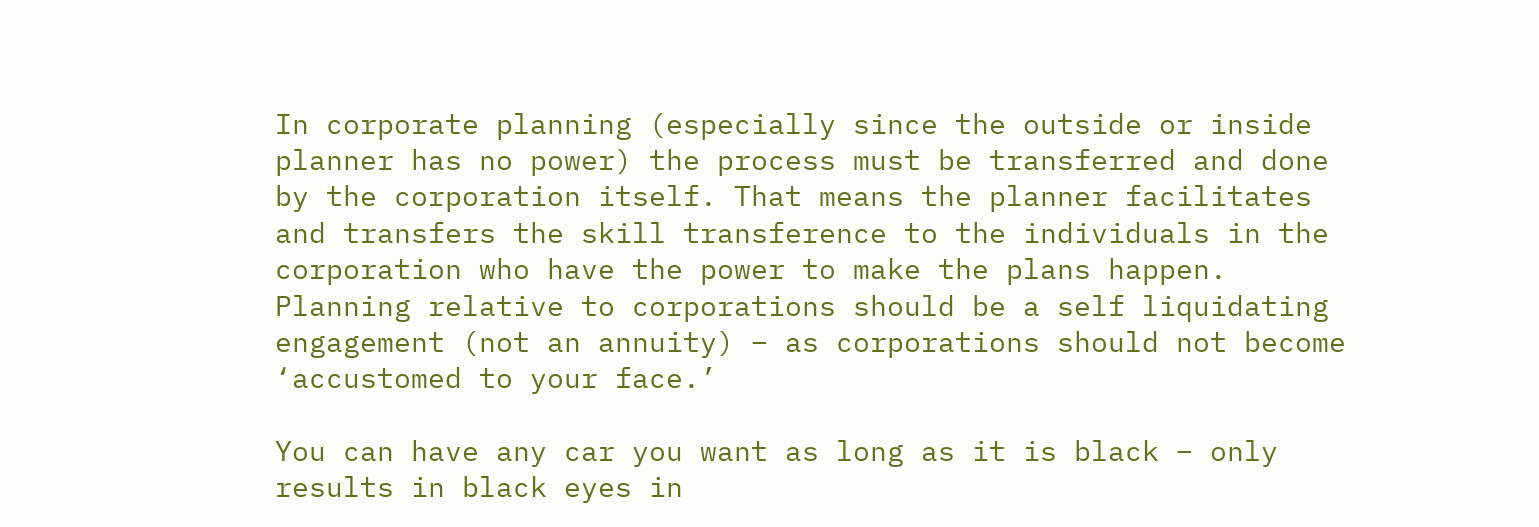In corporate planning (especially since the outside or inside planner has no power) the process must be transferred and done by the corporation itself. That means the planner facilitates and transfers the skill transference to the individuals in the corporation who have the power to make the plans happen. Planning relative to corporations should be a self liquidating engagement (not an annuity) – as corporations should not become ‘accustomed to your face.’

You can have any car you want as long as it is black – only results in black eyes in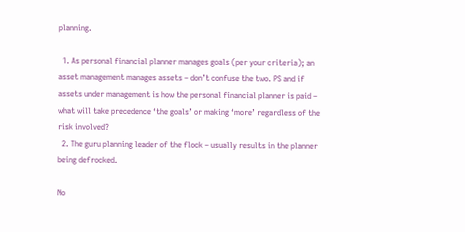planning.

  1. As personal financial planner manages goals (per your criteria); an asset management manages assets – don’t confuse the two. PS and if assets under management is how the personal financial planner is paid – what will take precedence ‘the goals’ or making ‘more’ regardless of the risk involved?
  2. The guru planning leader of the flock – usually results in the planner being defrocked.

No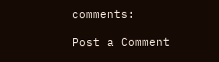comments:

Post a Comment